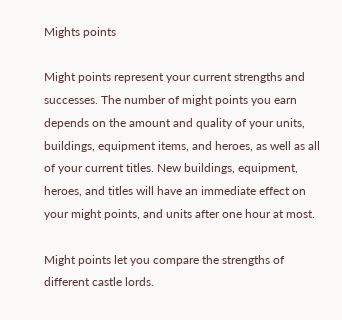Mights points

Might points represent your current strengths and successes. The number of might points you earn depends on the amount and quality of your units, buildings, equipment items, and heroes, as well as all of your current titles. New buildings, equipment, heroes, and titles will have an immediate effect on your might points, and units after one hour at most.

Might points let you compare the strengths of different castle lords.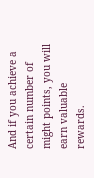And if you achieve a certain number of might points, you will earn valuable rewards.